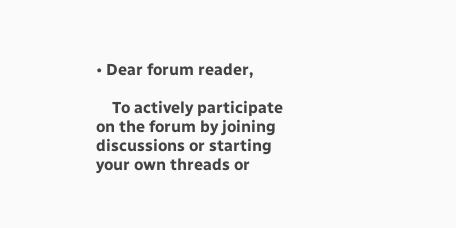• Dear forum reader,

    To actively participate on the forum by joining discussions or starting your own threads or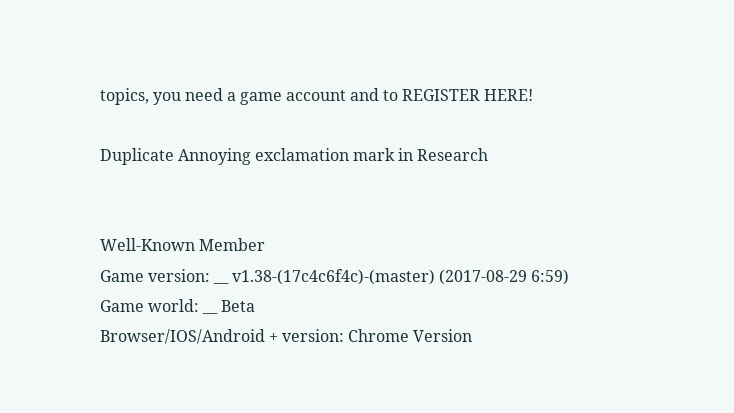topics, you need a game account and to REGISTER HERE!

Duplicate Annoying exclamation mark in Research


Well-Known Member
Game version: __ v1.38-(17c4c6f4c)-(master) (2017-08-29 6:59)
Game world: __ Beta
Browser/IOS/Android + version: Chrome Version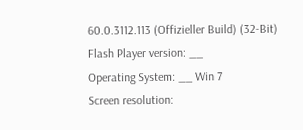60.0.3112.113 (Offizieller Build) (32-Bit)
Flash Player version: __
Operating System: __ Win 7
Screen resolution: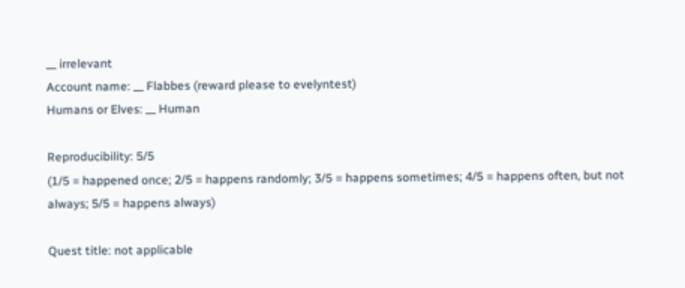__ irrelevant
Account name: __ Flabbes (reward please to evelyntest)
Humans or Elves: __ Human

Reproducibility: 5/5
(1/5 = happened once; 2/5 = happens randomly; 3/5 = happens sometimes; 4/5 = happens often, but not always; 5/5 = happens always)

Quest title: not applicable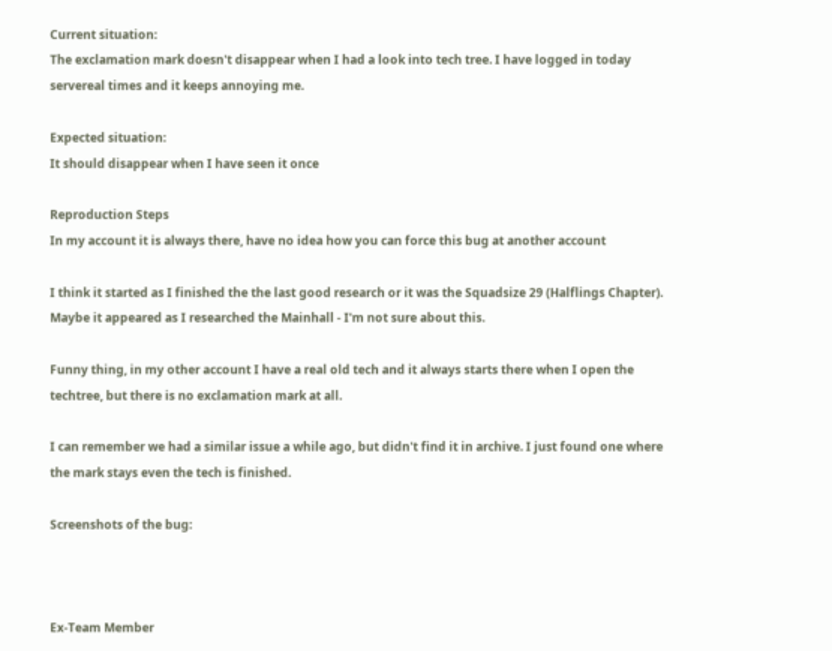Current situation:
The exclamation mark doesn't disappear when I had a look into tech tree. I have logged in today servereal times and it keeps annoying me.

Expected situation:
It should disappear when I have seen it once

Reproduction Steps
In my account it is always there, have no idea how you can force this bug at another account

I think it started as I finished the the last good research or it was the Squadsize 29 (Halflings Chapter). Maybe it appeared as I researched the Mainhall - I'm not sure about this.

Funny thing, in my other account I have a real old tech and it always starts there when I open the techtree, but there is no exclamation mark at all.

I can remember we had a similar issue a while ago, but didn't find it in archive. I just found one where the mark stays even the tech is finished.

Screenshots of the bug:



Ex-Team Member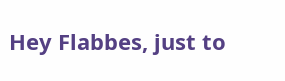Hey Flabbes, just to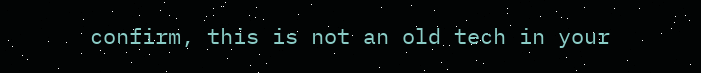confirm, this is not an old tech in your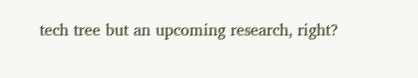tech tree but an upcoming research, right?